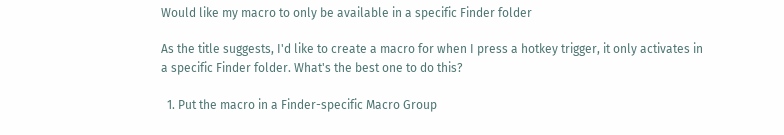Would like my macro to only be available in a specific Finder folder

As the title suggests, I'd like to create a macro for when I press a hotkey trigger, it only activates in a specific Finder folder. What's the best one to do this?

  1. Put the macro in a Finder-specific Macro Group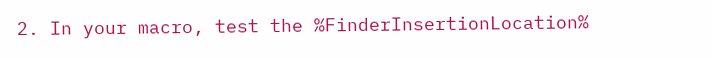2. In your macro, test the %FinderInsertionLocation%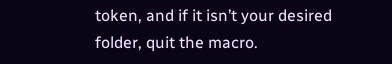token, and if it isn’t your desired folder, quit the macro.